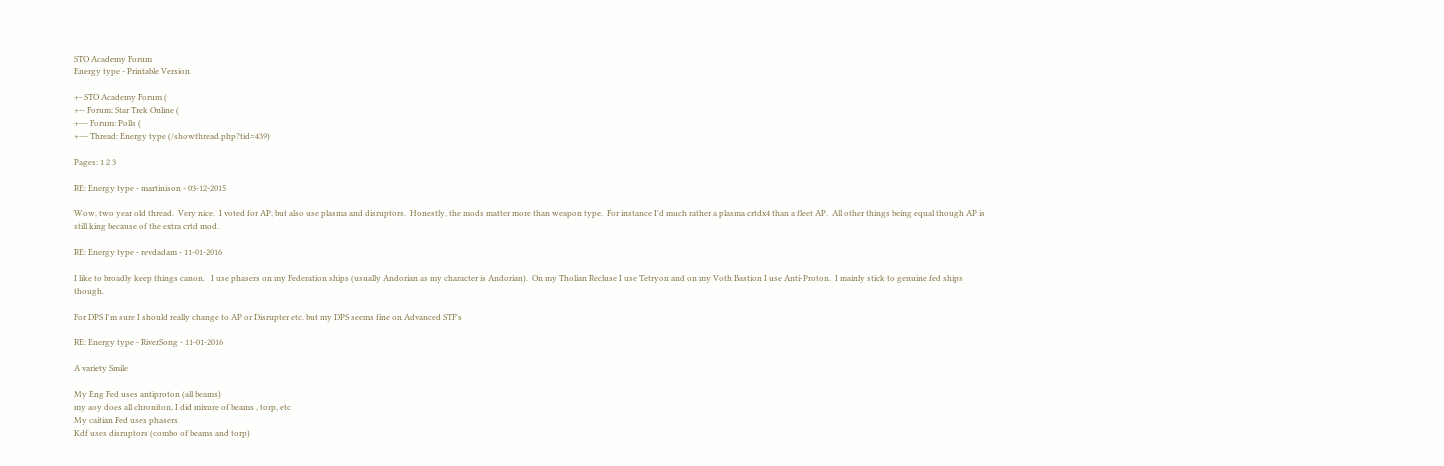STO Academy Forum
Energy type - Printable Version

+- STO Academy Forum (
+-- Forum: Star Trek Online (
+--- Forum: Polls (
+--- Thread: Energy type (/showthread.php?tid=439)

Pages: 1 2 3

RE: Energy type - martinison - 03-12-2015

Wow, two year old thread.  Very nice.  I voted for AP, but also use plasma and disruptors.  Honestly, the mods matter more than weapon type.  For instance I'd much rather a plasma crtdx4 than a fleet AP.  All other things being equal though AP is still king because of the extra crtd mod.

RE: Energy type - revdadam - 11-01-2016

I like to broadly keep things canon.   I use phasers on my Federation ships (usually Andorian as my character is Andorian).  On my Tholian Recluse I use Tetryon and on my Voth Bastion I use Anti-Proton.  I mainly stick to genuine fed ships though.

For DPS I'm sure I should really change to AP or Disrupter etc. but my DPS seems fine on Advanced STF's

RE: Energy type - RiverSong - 11-01-2016

A variety Smile

My Eng Fed uses antiproton (all beams)
my aoy does all chroniton, I did mixure of beams , torp, etc
My caitian Fed uses phasers
Kdf uses disruptors (combo of beams and torp)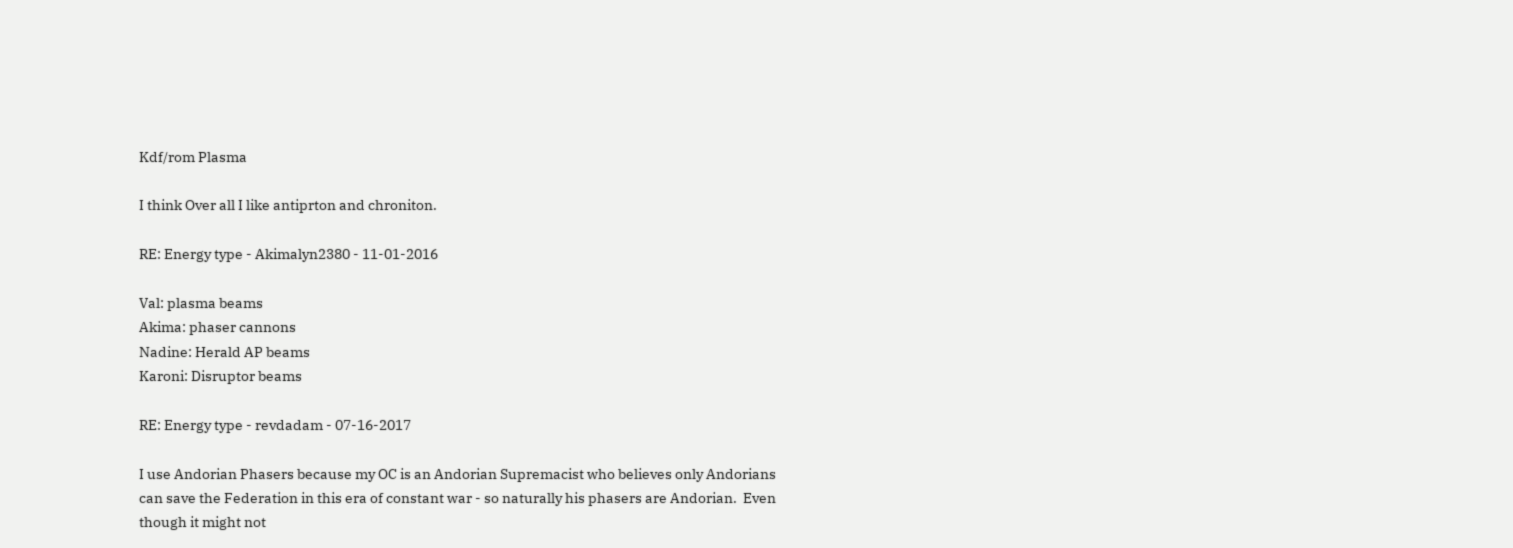Kdf/rom Plasma

I think Over all I like antiprton and chroniton.

RE: Energy type - Akimalyn2380 - 11-01-2016

Val: plasma beams
Akima: phaser cannons
Nadine: Herald AP beams
Karoni: Disruptor beams

RE: Energy type - revdadam - 07-16-2017

I use Andorian Phasers because my OC is an Andorian Supremacist who believes only Andorians can save the Federation in this era of constant war - so naturally his phasers are Andorian.  Even though it might not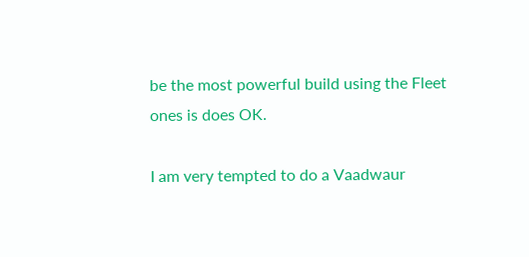be the most powerful build using the Fleet ones is does OK.

I am very tempted to do a Vaadwaur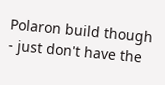Polaron build though - just don't have the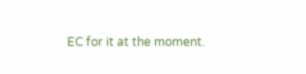EC for it at the moment.